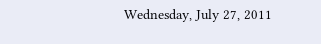Wednesday, July 27, 2011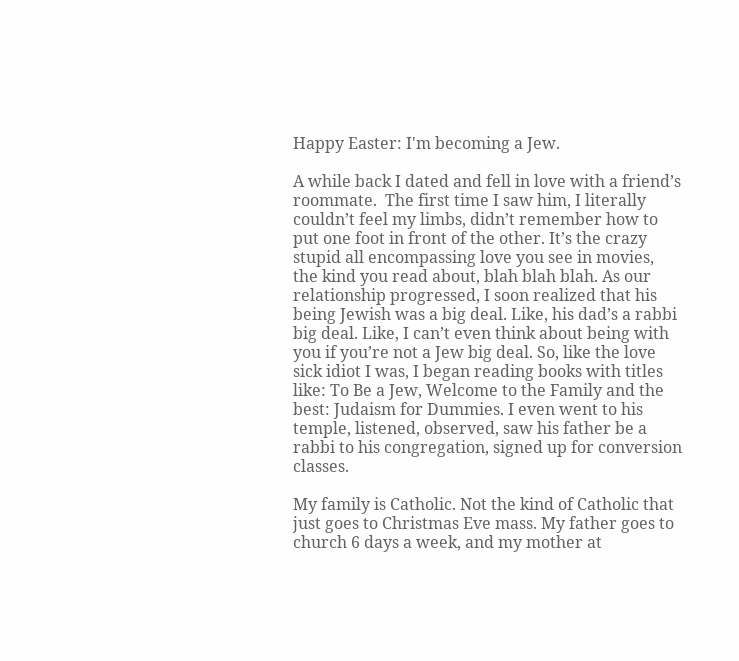Happy Easter: I'm becoming a Jew.

A while back I dated and fell in love with a friend’s roommate.  The first time I saw him, I literally couldn’t feel my limbs, didn’t remember how to put one foot in front of the other. It’s the crazy stupid all encompassing love you see in movies, the kind you read about, blah blah blah. As our relationship progressed, I soon realized that his being Jewish was a big deal. Like, his dad’s a rabbi big deal. Like, I can’t even think about being with you if you’re not a Jew big deal. So, like the love sick idiot I was, I began reading books with titles like: To Be a Jew, Welcome to the Family and the best: Judaism for Dummies. I even went to his temple, listened, observed, saw his father be a rabbi to his congregation, signed up for conversion classes.

My family is Catholic. Not the kind of Catholic that just goes to Christmas Eve mass. My father goes to church 6 days a week, and my mother at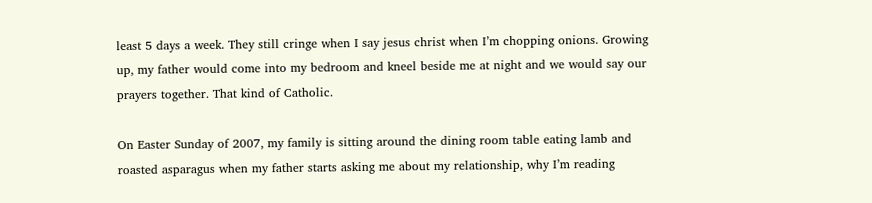least 5 days a week. They still cringe when I say jesus christ when I’m chopping onions. Growing up, my father would come into my bedroom and kneel beside me at night and we would say our prayers together. That kind of Catholic.

On Easter Sunday of 2007, my family is sitting around the dining room table eating lamb and roasted asparagus when my father starts asking me about my relationship, why I’m reading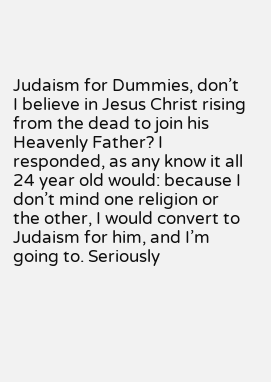Judaism for Dummies, don’t I believe in Jesus Christ rising from the dead to join his Heavenly Father? I responded, as any know it all 24 year old would: because I don’t mind one religion or the other, I would convert to Judaism for him, and I’m going to. Seriously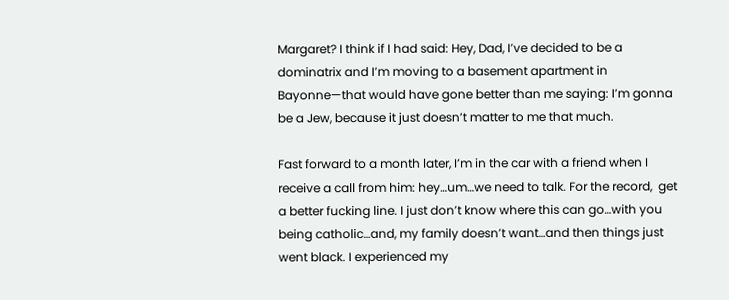Margaret? I think if I had said: Hey, Dad, I’ve decided to be a dominatrix and I’m moving to a basement apartment in Bayonne—that would have gone better than me saying: I’m gonna be a Jew, because it just doesn’t matter to me that much.

Fast forward to a month later, I’m in the car with a friend when I receive a call from him: hey…um…we need to talk. For the record,  get a better fucking line. I just don’t know where this can go…with you being catholic…and, my family doesn’t want…and then things just went black. I experienced my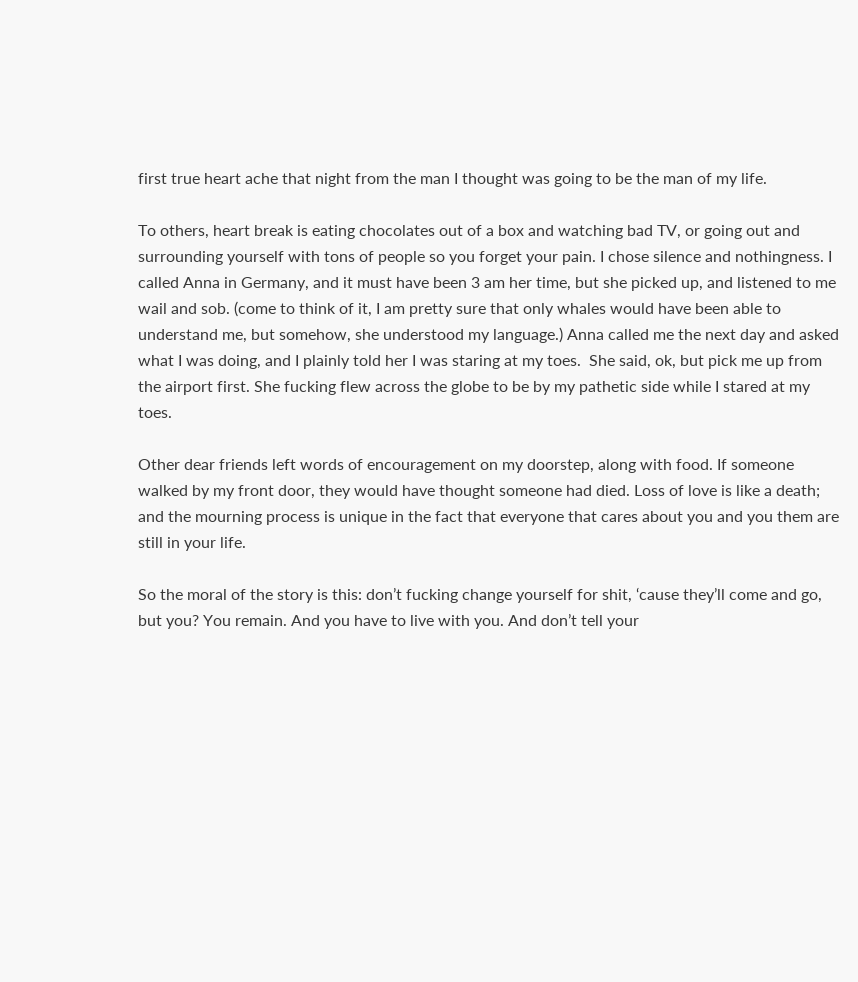first true heart ache that night from the man I thought was going to be the man of my life.

To others, heart break is eating chocolates out of a box and watching bad TV, or going out and surrounding yourself with tons of people so you forget your pain. I chose silence and nothingness. I called Anna in Germany, and it must have been 3 am her time, but she picked up, and listened to me wail and sob. (come to think of it, I am pretty sure that only whales would have been able to understand me, but somehow, she understood my language.) Anna called me the next day and asked what I was doing, and I plainly told her I was staring at my toes.  She said, ok, but pick me up from the airport first. She fucking flew across the globe to be by my pathetic side while I stared at my toes.

Other dear friends left words of encouragement on my doorstep, along with food. If someone walked by my front door, they would have thought someone had died. Loss of love is like a death; and the mourning process is unique in the fact that everyone that cares about you and you them are still in your life.

So the moral of the story is this: don’t fucking change yourself for shit, ‘cause they’ll come and go, but you? You remain. And you have to live with you. And don’t tell your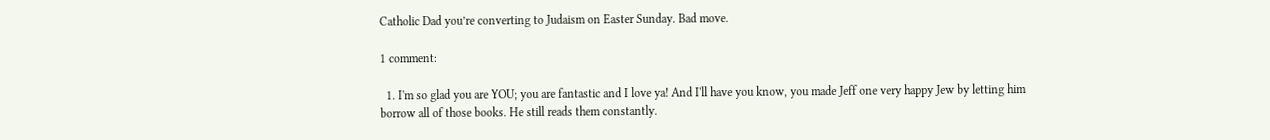Catholic Dad you’re converting to Judaism on Easter Sunday. Bad move.

1 comment:

  1. I'm so glad you are YOU; you are fantastic and I love ya! And I'll have you know, you made Jeff one very happy Jew by letting him borrow all of those books. He still reads them constantly.